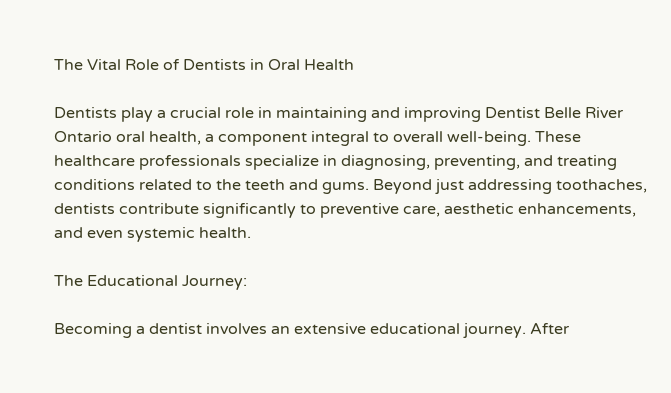The Vital Role of Dentists in Oral Health

Dentists play a crucial role in maintaining and improving Dentist Belle River Ontario oral health, a component integral to overall well-being. These healthcare professionals specialize in diagnosing, preventing, and treating conditions related to the teeth and gums. Beyond just addressing toothaches, dentists contribute significantly to preventive care, aesthetic enhancements, and even systemic health.

The Educational Journey:

Becoming a dentist involves an extensive educational journey. After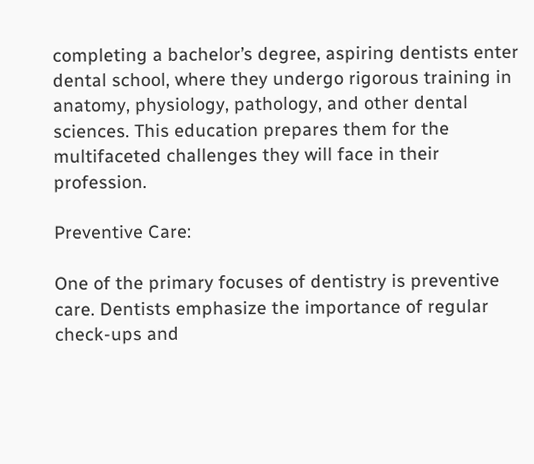completing a bachelor’s degree, aspiring dentists enter dental school, where they undergo rigorous training in anatomy, physiology, pathology, and other dental sciences. This education prepares them for the multifaceted challenges they will face in their profession.

Preventive Care:

One of the primary focuses of dentistry is preventive care. Dentists emphasize the importance of regular check-ups and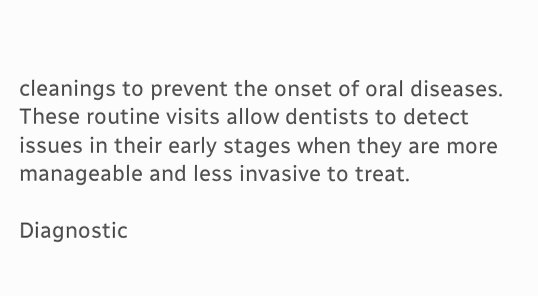cleanings to prevent the onset of oral diseases. These routine visits allow dentists to detect issues in their early stages when they are more manageable and less invasive to treat.

Diagnostic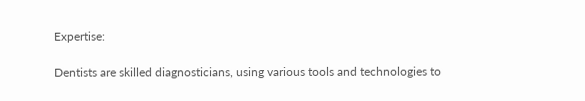Expertise:

Dentists are skilled diagnosticians, using various tools and technologies to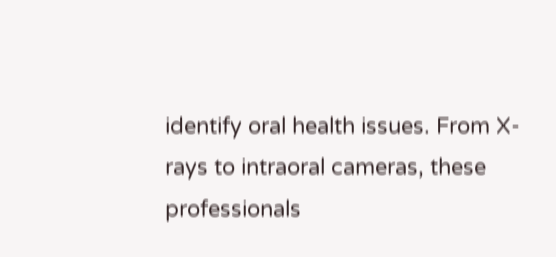identify oral health issues. From X-rays to intraoral cameras, these professionals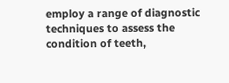employ a range of diagnostic techniques to assess the condition of teeth,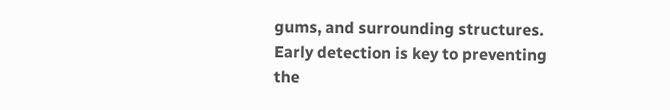gums, and surrounding structures. Early detection is key to preventing the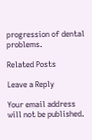progression of dental problems.

Related Posts

Leave a Reply

Your email address will not be published.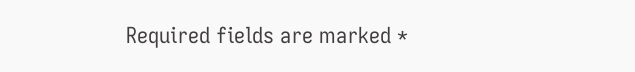Required fields are marked *